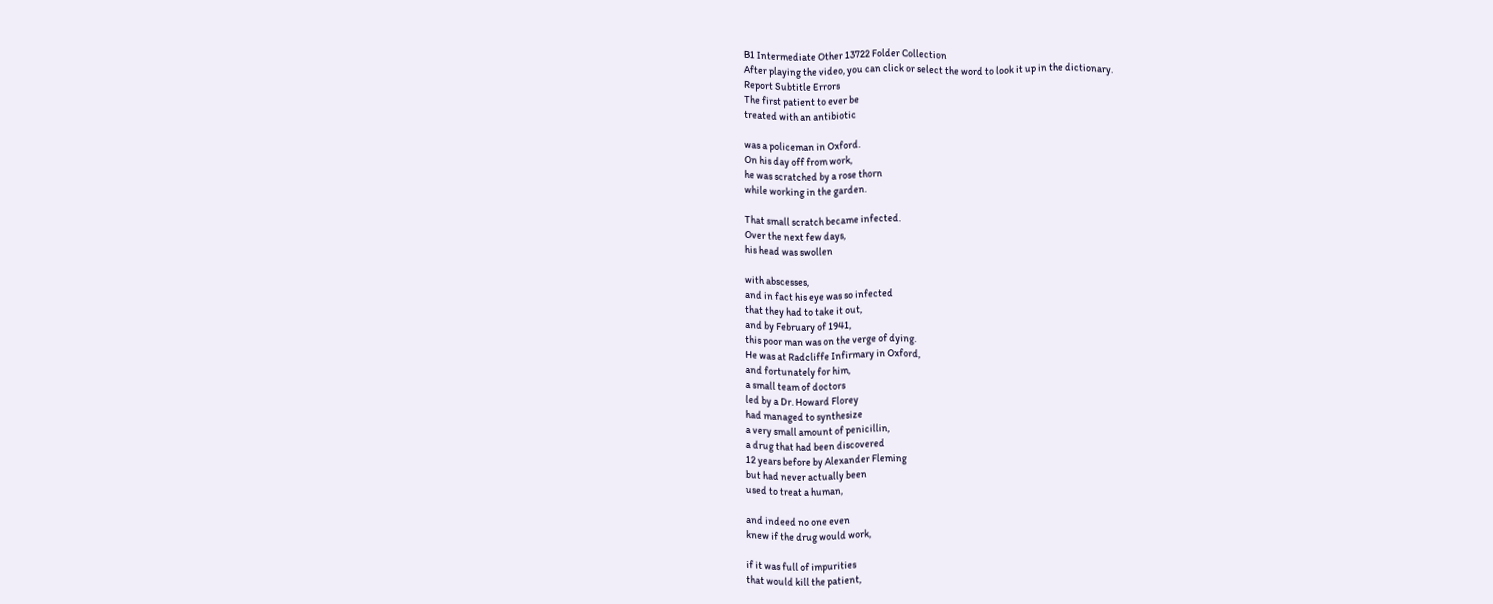B1 Intermediate Other 13722 Folder Collection
After playing the video, you can click or select the word to look it up in the dictionary.
Report Subtitle Errors
The first patient to ever be
treated with an antibiotic

was a policeman in Oxford.
On his day off from work,
he was scratched by a rose thorn
while working in the garden.

That small scratch became infected.
Over the next few days,
his head was swollen

with abscesses,
and in fact his eye was so infected
that they had to take it out,
and by February of 1941,
this poor man was on the verge of dying.
He was at Radcliffe Infirmary in Oxford,
and fortunately for him,
a small team of doctors
led by a Dr. Howard Florey
had managed to synthesize
a very small amount of penicillin,
a drug that had been discovered
12 years before by Alexander Fleming
but had never actually been
used to treat a human,

and indeed no one even
knew if the drug would work,

if it was full of impurities
that would kill the patient,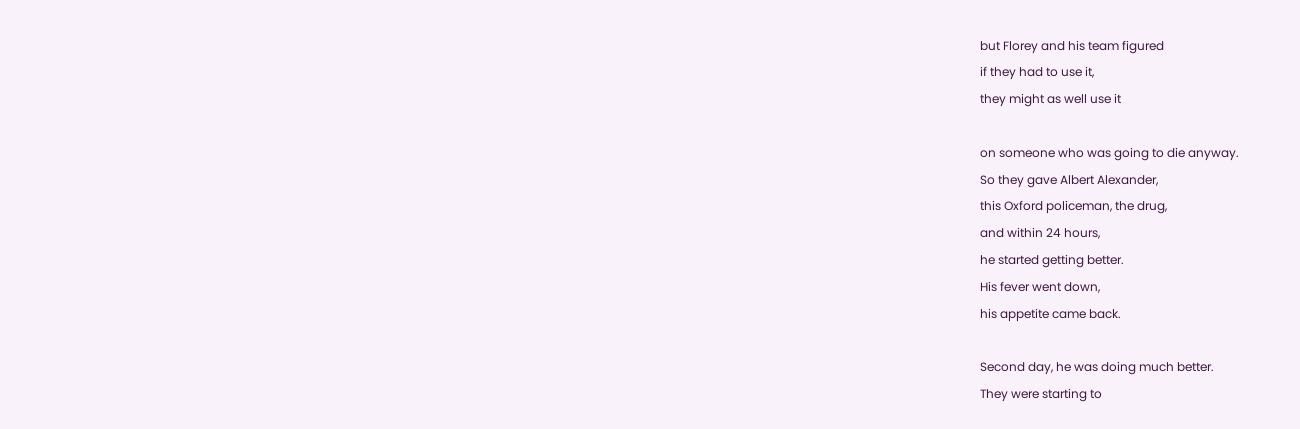but Florey and his team figured
if they had to use it,
they might as well use it

on someone who was going to die anyway.
So they gave Albert Alexander,
this Oxford policeman, the drug,
and within 24 hours,
he started getting better.
His fever went down,
his appetite came back.

Second day, he was doing much better.
They were starting to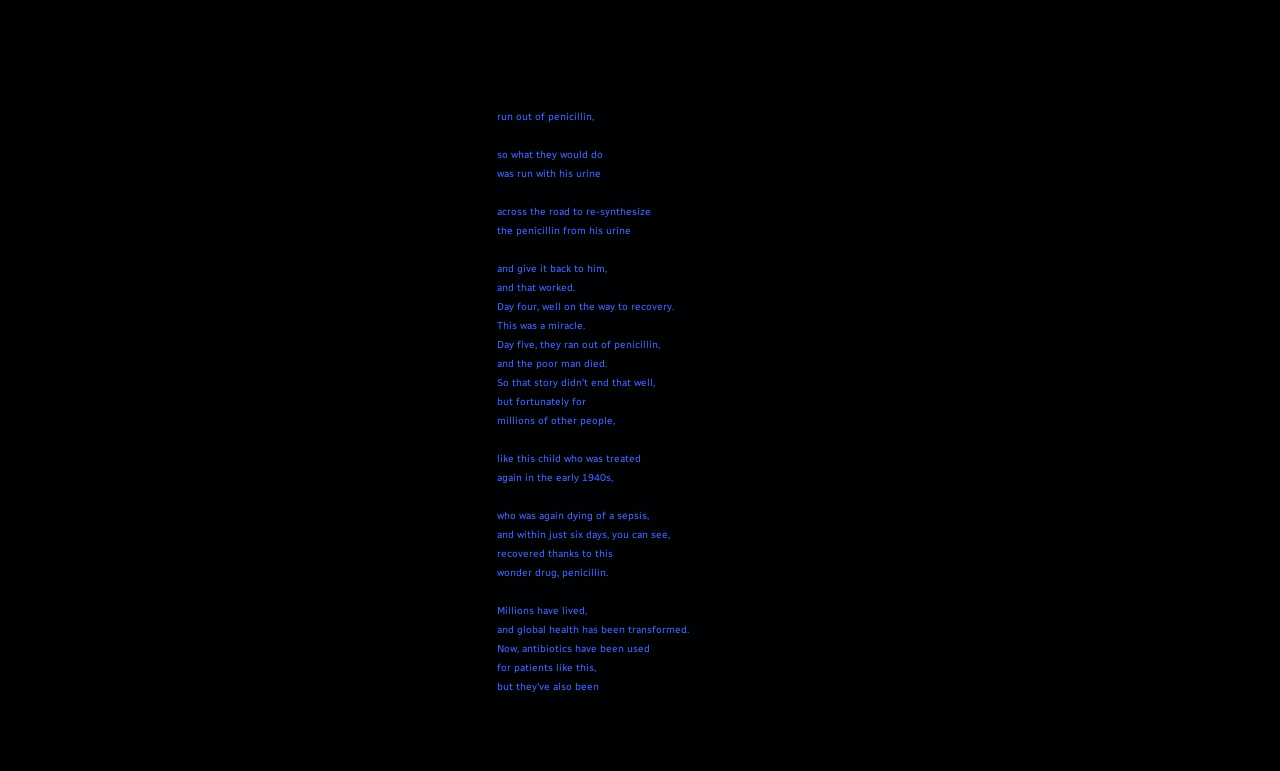run out of penicillin,

so what they would do
was run with his urine

across the road to re-synthesize
the penicillin from his urine

and give it back to him,
and that worked.
Day four, well on the way to recovery.
This was a miracle.
Day five, they ran out of penicillin,
and the poor man died.
So that story didn't end that well,
but fortunately for
millions of other people,

like this child who was treated
again in the early 1940s,

who was again dying of a sepsis,
and within just six days, you can see,
recovered thanks to this
wonder drug, penicillin.

Millions have lived,
and global health has been transformed.
Now, antibiotics have been used
for patients like this,
but they've also been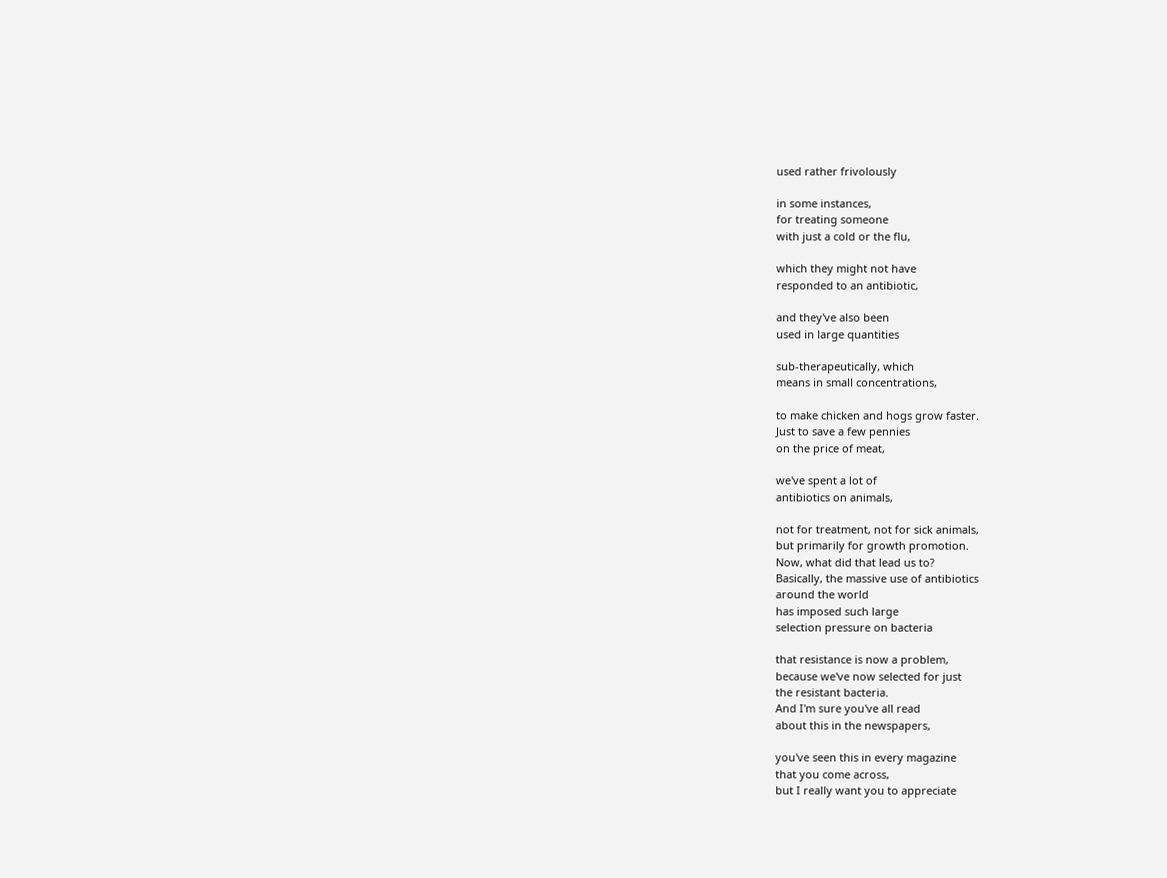used rather frivolously

in some instances,
for treating someone
with just a cold or the flu,

which they might not have
responded to an antibiotic,

and they've also been
used in large quantities

sub-therapeutically, which
means in small concentrations,

to make chicken and hogs grow faster.
Just to save a few pennies
on the price of meat,

we've spent a lot of
antibiotics on animals,

not for treatment, not for sick animals,
but primarily for growth promotion.
Now, what did that lead us to?
Basically, the massive use of antibiotics
around the world
has imposed such large
selection pressure on bacteria

that resistance is now a problem,
because we've now selected for just
the resistant bacteria.
And I'm sure you've all read
about this in the newspapers,

you've seen this in every magazine
that you come across,
but I really want you to appreciate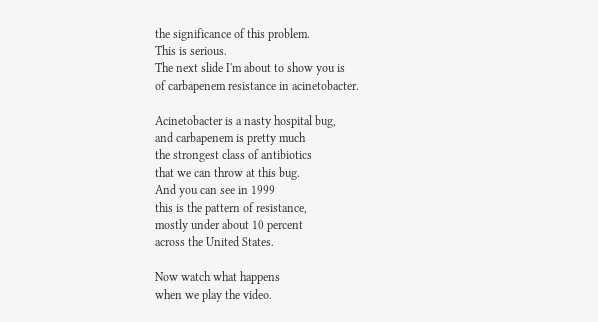the significance of this problem.
This is serious.
The next slide I'm about to show you is
of carbapenem resistance in acinetobacter.

Acinetobacter is a nasty hospital bug,
and carbapenem is pretty much
the strongest class of antibiotics
that we can throw at this bug.
And you can see in 1999
this is the pattern of resistance,
mostly under about 10 percent
across the United States.

Now watch what happens
when we play the video.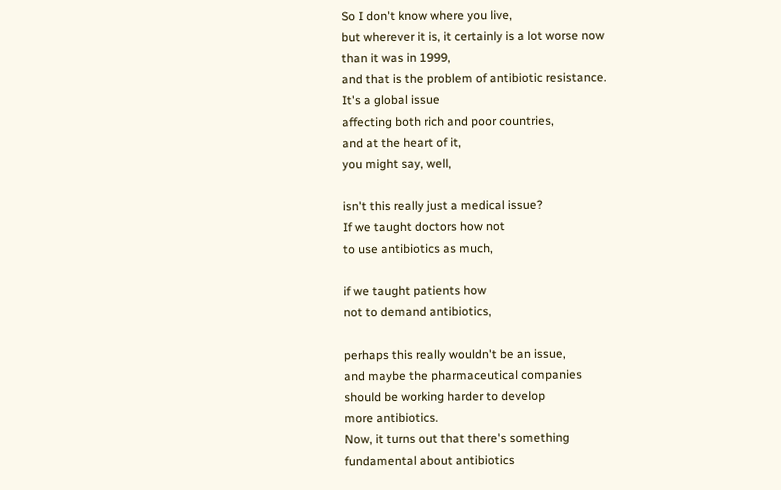So I don't know where you live,
but wherever it is, it certainly is a lot worse now
than it was in 1999,
and that is the problem of antibiotic resistance.
It's a global issue
affecting both rich and poor countries,
and at the heart of it,
you might say, well,

isn't this really just a medical issue?
If we taught doctors how not
to use antibiotics as much,

if we taught patients how
not to demand antibiotics,

perhaps this really wouldn't be an issue,
and maybe the pharmaceutical companies
should be working harder to develop
more antibiotics.
Now, it turns out that there's something
fundamental about antibiotics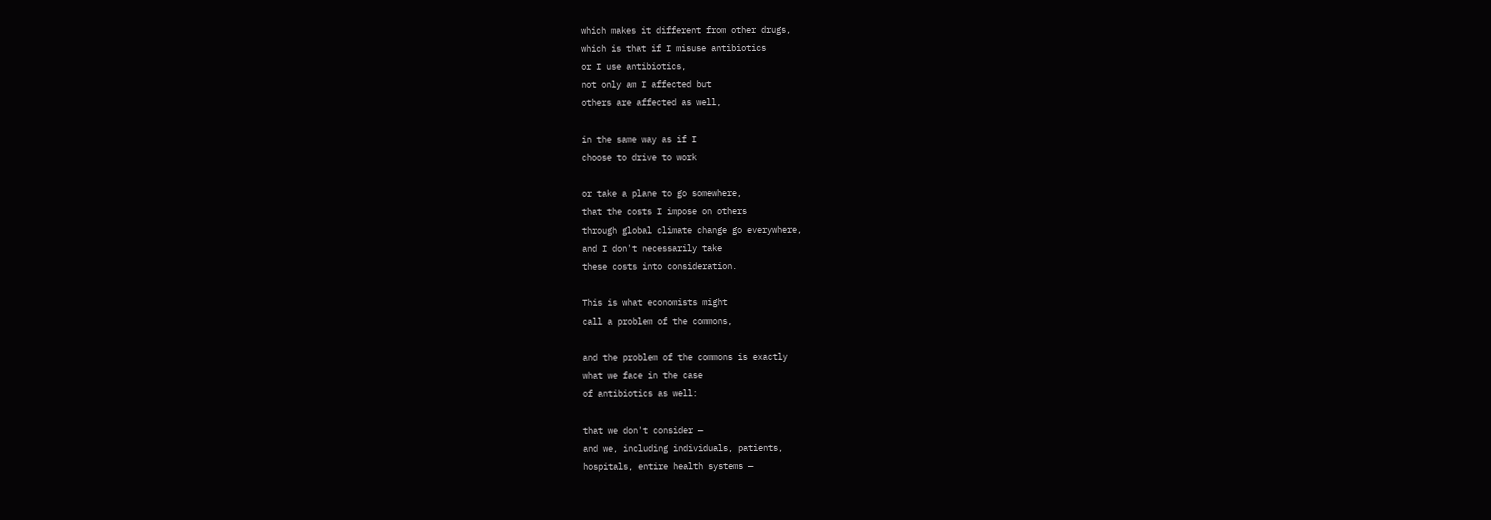which makes it different from other drugs,
which is that if I misuse antibiotics
or I use antibiotics,
not only am I affected but
others are affected as well,

in the same way as if I
choose to drive to work

or take a plane to go somewhere,
that the costs I impose on others
through global climate change go everywhere,
and I don't necessarily take
these costs into consideration.

This is what economists might
call a problem of the commons,

and the problem of the commons is exactly
what we face in the case
of antibiotics as well:

that we don't consider —
and we, including individuals, patients,
hospitals, entire health systems —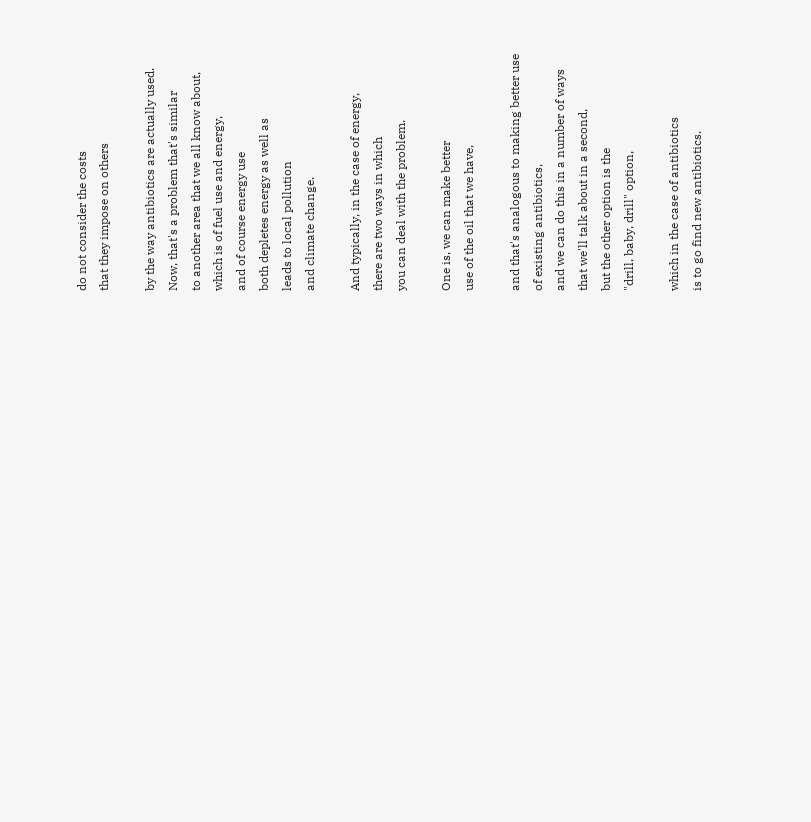do not consider the costs
that they impose on others

by the way antibiotics are actually used.
Now, that's a problem that's similar
to another area that we all know about,
which is of fuel use and energy,
and of course energy use
both depletes energy as well as
leads to local pollution
and climate change.

And typically, in the case of energy,
there are two ways in which
you can deal with the problem.

One is, we can make better
use of the oil that we have,

and that's analogous to making better use
of existing antibiotics,
and we can do this in a number of ways
that we'll talk about in a second,
but the other option is the
"drill, baby, drill" option,

which in the case of antibiotics
is to go find new antibiotics.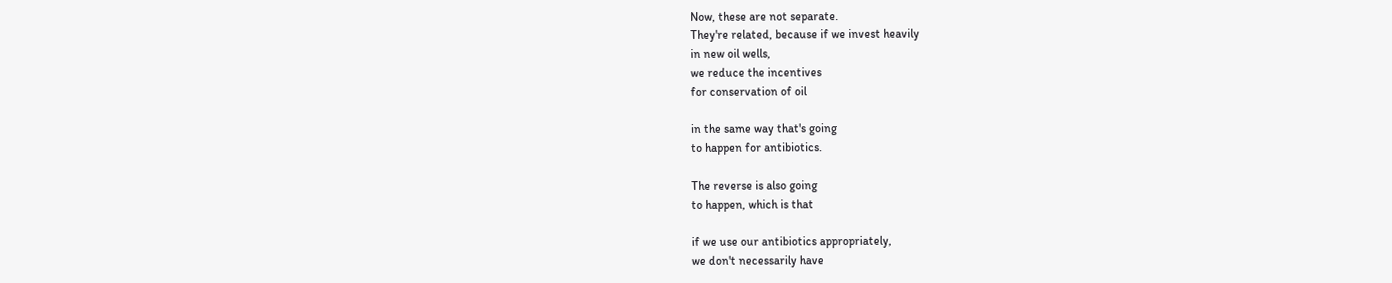Now, these are not separate.
They're related, because if we invest heavily
in new oil wells,
we reduce the incentives
for conservation of oil

in the same way that's going
to happen for antibiotics.

The reverse is also going
to happen, which is that

if we use our antibiotics appropriately,
we don't necessarily have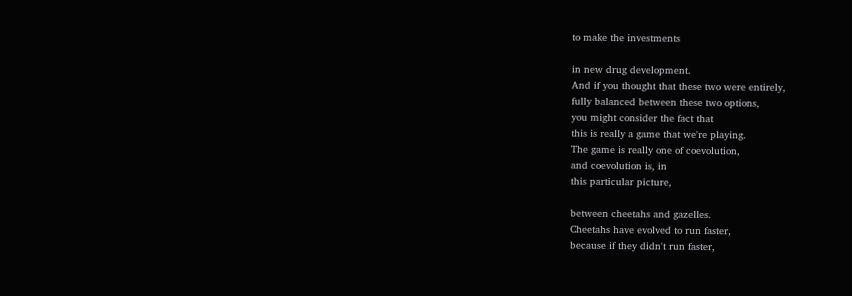to make the investments

in new drug development.
And if you thought that these two were entirely,
fully balanced between these two options,
you might consider the fact that
this is really a game that we're playing.
The game is really one of coevolution,
and coevolution is, in
this particular picture,

between cheetahs and gazelles.
Cheetahs have evolved to run faster,
because if they didn't run faster,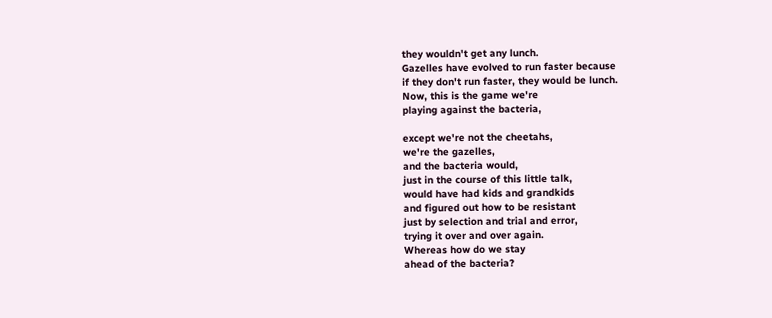they wouldn't get any lunch.
Gazelles have evolved to run faster because
if they don't run faster, they would be lunch.
Now, this is the game we're
playing against the bacteria,

except we're not the cheetahs,
we're the gazelles,
and the bacteria would,
just in the course of this little talk,
would have had kids and grandkids
and figured out how to be resistant
just by selection and trial and error,
trying it over and over again.
Whereas how do we stay
ahead of the bacteria?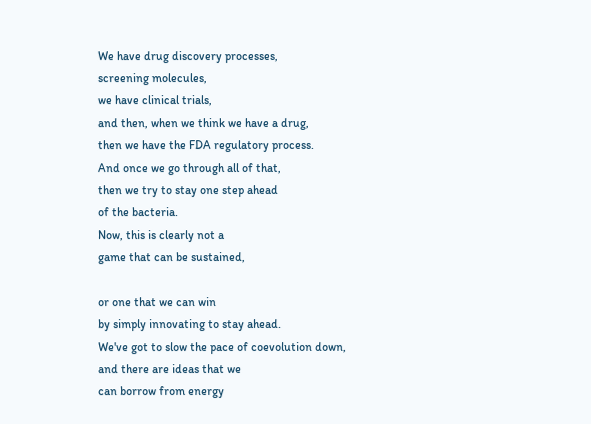We have drug discovery processes,
screening molecules,
we have clinical trials,
and then, when we think we have a drug,
then we have the FDA regulatory process.
And once we go through all of that,
then we try to stay one step ahead
of the bacteria.
Now, this is clearly not a
game that can be sustained,

or one that we can win
by simply innovating to stay ahead.
We've got to slow the pace of coevolution down,
and there are ideas that we
can borrow from energy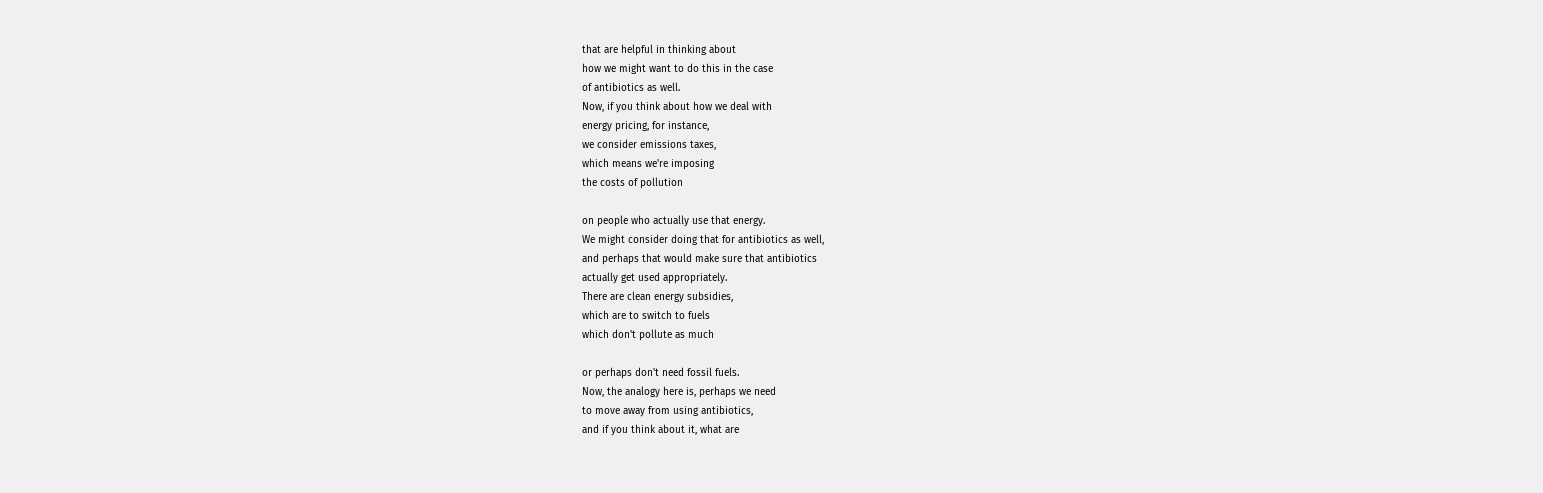that are helpful in thinking about
how we might want to do this in the case
of antibiotics as well.
Now, if you think about how we deal with
energy pricing, for instance,
we consider emissions taxes,
which means we're imposing
the costs of pollution

on people who actually use that energy.
We might consider doing that for antibiotics as well,
and perhaps that would make sure that antibiotics
actually get used appropriately.
There are clean energy subsidies,
which are to switch to fuels
which don't pollute as much

or perhaps don't need fossil fuels.
Now, the analogy here is, perhaps we need
to move away from using antibiotics,
and if you think about it, what are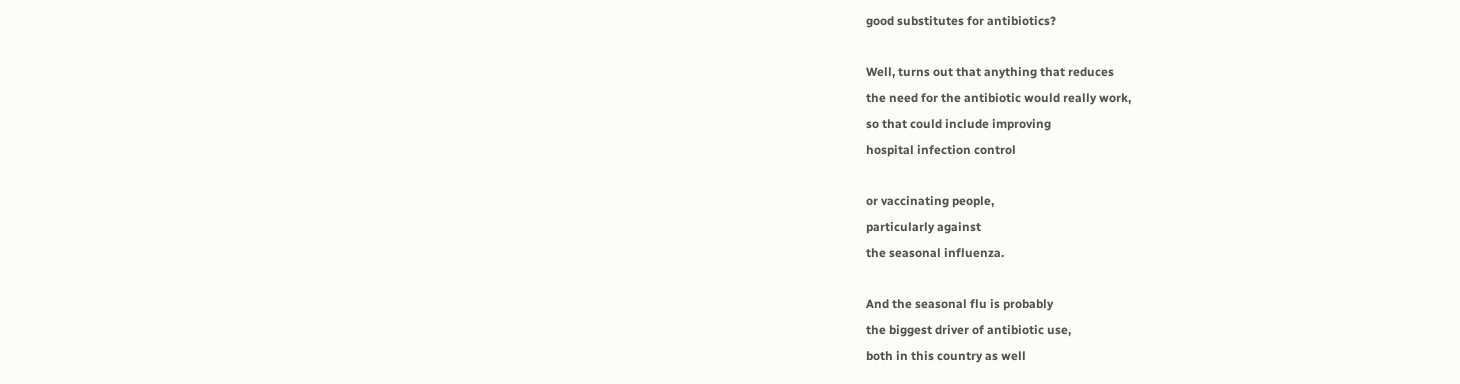good substitutes for antibiotics?

Well, turns out that anything that reduces
the need for the antibiotic would really work,
so that could include improving
hospital infection control

or vaccinating people,
particularly against
the seasonal influenza.

And the seasonal flu is probably
the biggest driver of antibiotic use,
both in this country as well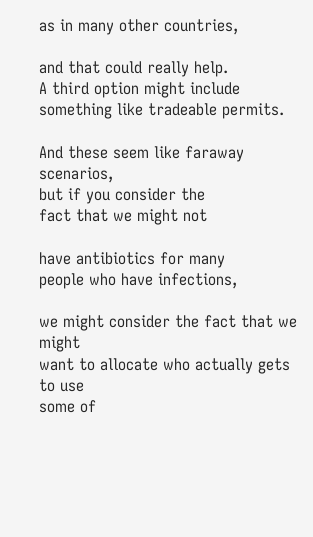as in many other countries,

and that could really help.
A third option might include
something like tradeable permits.

And these seem like faraway scenarios,
but if you consider the
fact that we might not

have antibiotics for many
people who have infections,

we might consider the fact that we might
want to allocate who actually gets to use
some of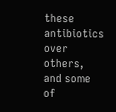these antibiotics over others,
and some of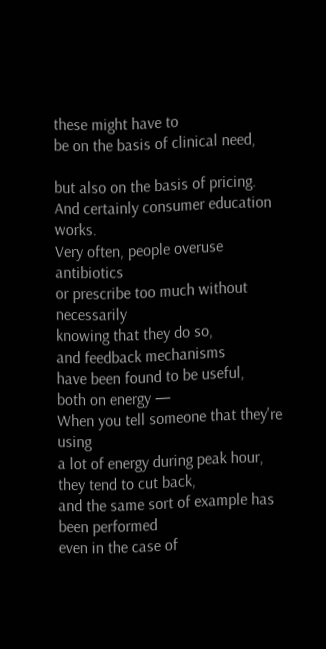these might have to
be on the basis of clinical need,

but also on the basis of pricing.
And certainly consumer education works.
Very often, people overuse antibiotics
or prescribe too much without necessarily
knowing that they do so,
and feedback mechanisms
have been found to be useful,
both on energy —
When you tell someone that they're using
a lot of energy during peak hour,
they tend to cut back,
and the same sort of example has been performed
even in the case of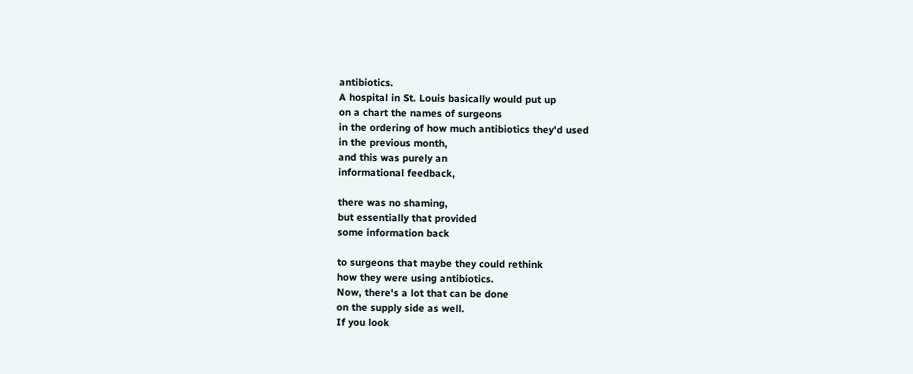antibiotics.
A hospital in St. Louis basically would put up
on a chart the names of surgeons
in the ordering of how much antibiotics they'd used
in the previous month,
and this was purely an
informational feedback,

there was no shaming,
but essentially that provided
some information back

to surgeons that maybe they could rethink
how they were using antibiotics.
Now, there's a lot that can be done
on the supply side as well.
If you look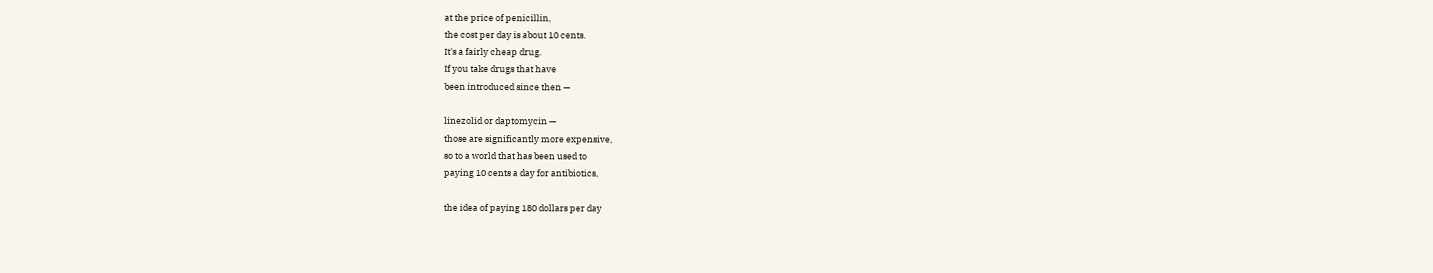at the price of penicillin,
the cost per day is about 10 cents.
It's a fairly cheap drug.
If you take drugs that have
been introduced since then —

linezolid or daptomycin —
those are significantly more expensive,
so to a world that has been used to
paying 10 cents a day for antibiotics,

the idea of paying 180 dollars per day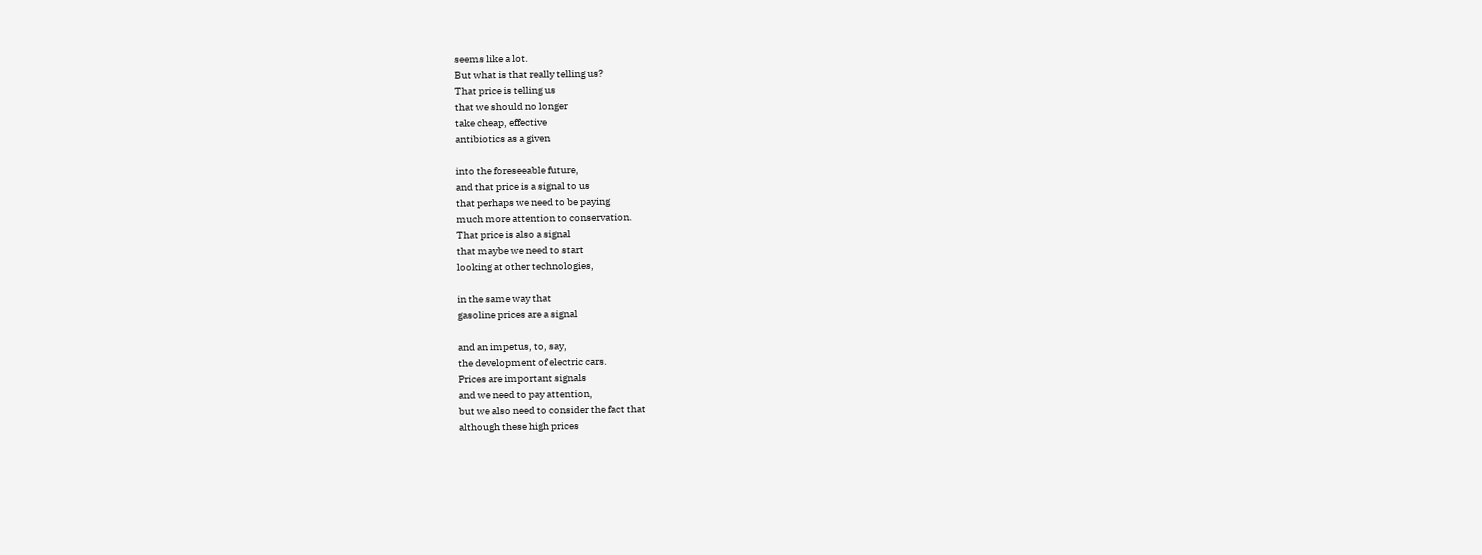seems like a lot.
But what is that really telling us?
That price is telling us
that we should no longer
take cheap, effective
antibiotics as a given

into the foreseeable future,
and that price is a signal to us
that perhaps we need to be paying
much more attention to conservation.
That price is also a signal
that maybe we need to start
looking at other technologies,

in the same way that
gasoline prices are a signal

and an impetus, to, say,
the development of electric cars.
Prices are important signals
and we need to pay attention,
but we also need to consider the fact that
although these high prices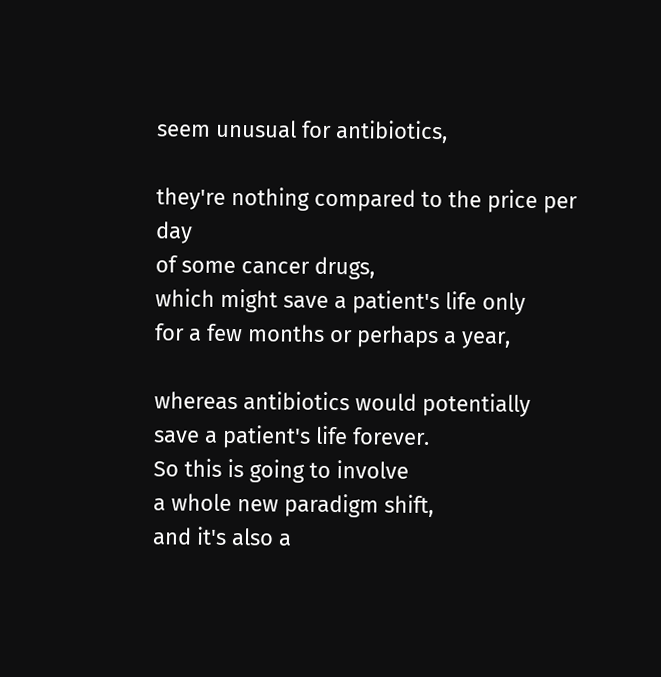seem unusual for antibiotics,

they're nothing compared to the price per day
of some cancer drugs,
which might save a patient's life only
for a few months or perhaps a year,

whereas antibiotics would potentially
save a patient's life forever.
So this is going to involve
a whole new paradigm shift,
and it's also a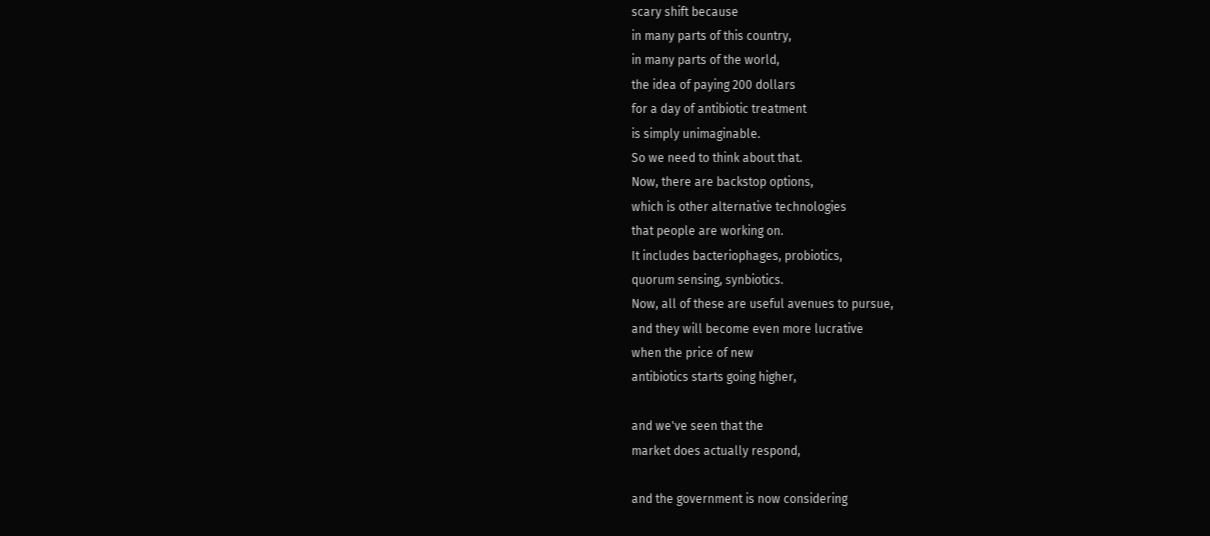scary shift because
in many parts of this country,
in many parts of the world,
the idea of paying 200 dollars
for a day of antibiotic treatment
is simply unimaginable.
So we need to think about that.
Now, there are backstop options,
which is other alternative technologies
that people are working on.
It includes bacteriophages, probiotics,
quorum sensing, synbiotics.
Now, all of these are useful avenues to pursue,
and they will become even more lucrative
when the price of new
antibiotics starts going higher,

and we've seen that the
market does actually respond,

and the government is now considering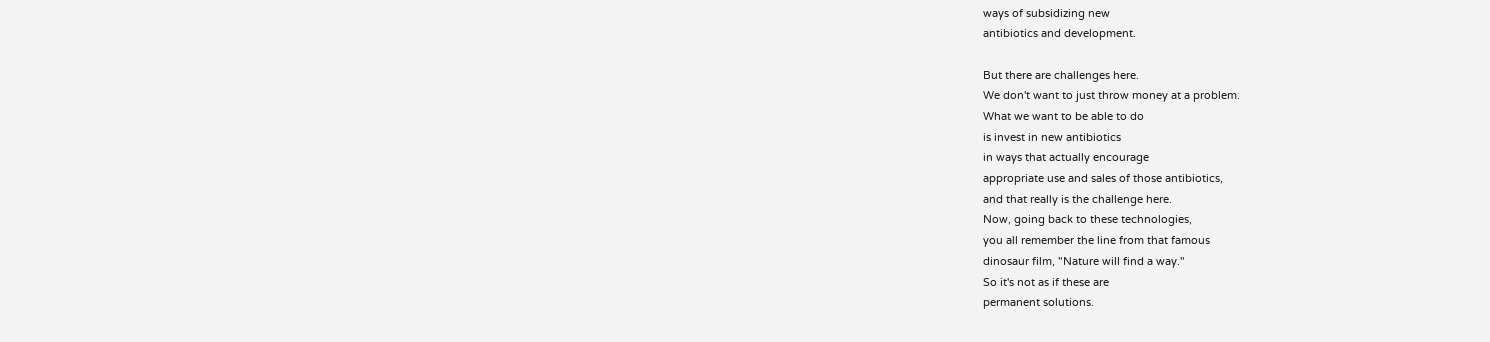ways of subsidizing new
antibiotics and development.

But there are challenges here.
We don't want to just throw money at a problem.
What we want to be able to do
is invest in new antibiotics
in ways that actually encourage
appropriate use and sales of those antibiotics,
and that really is the challenge here.
Now, going back to these technologies,
you all remember the line from that famous
dinosaur film, "Nature will find a way."
So it's not as if these are
permanent solutions.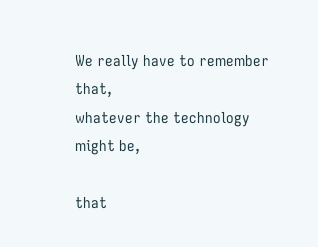We really have to remember that,
whatever the technology might be,

that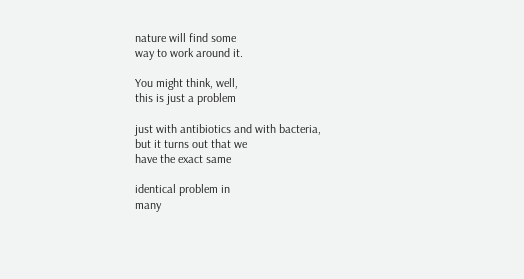nature will find some
way to work around it.

You might think, well,
this is just a problem

just with antibiotics and with bacteria,
but it turns out that we
have the exact same

identical problem in
many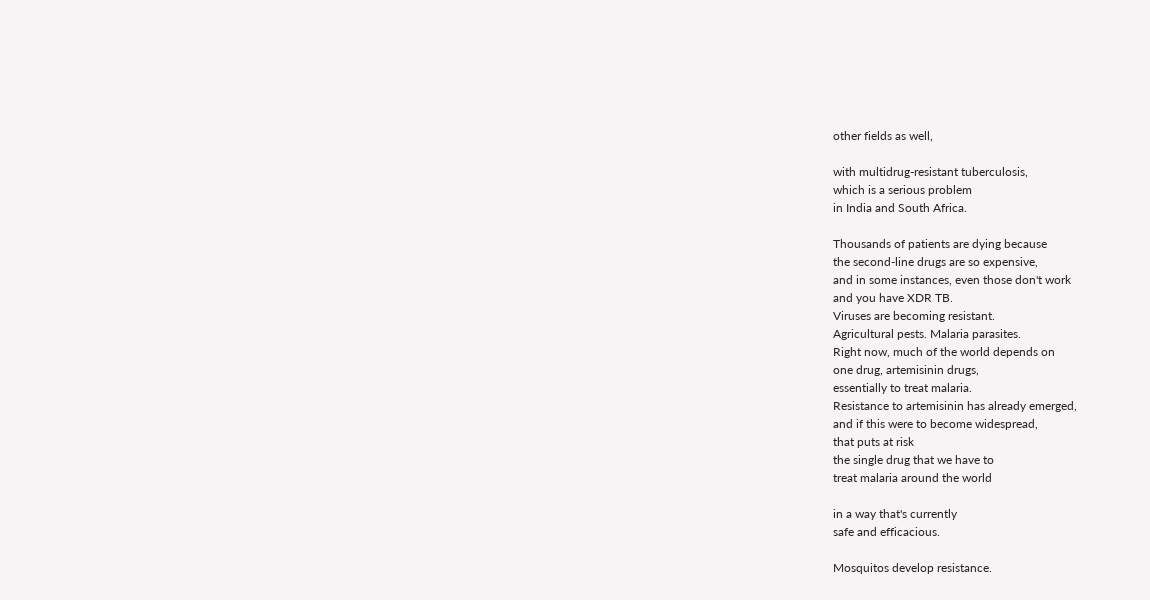other fields as well,

with multidrug-resistant tuberculosis,
which is a serious problem
in India and South Africa.

Thousands of patients are dying because
the second-line drugs are so expensive,
and in some instances, even those don't work
and you have XDR TB.
Viruses are becoming resistant.
Agricultural pests. Malaria parasites.
Right now, much of the world depends on
one drug, artemisinin drugs,
essentially to treat malaria.
Resistance to artemisinin has already emerged,
and if this were to become widespread,
that puts at risk
the single drug that we have to
treat malaria around the world

in a way that's currently
safe and efficacious.

Mosquitos develop resistance.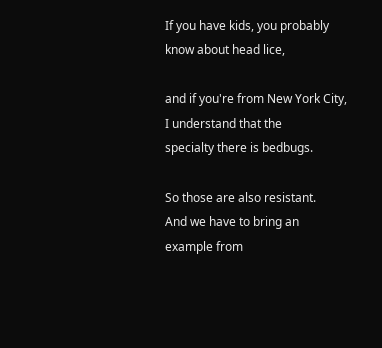If you have kids, you probably
know about head lice,

and if you're from New York City,
I understand that the
specialty there is bedbugs.

So those are also resistant.
And we have to bring an
example from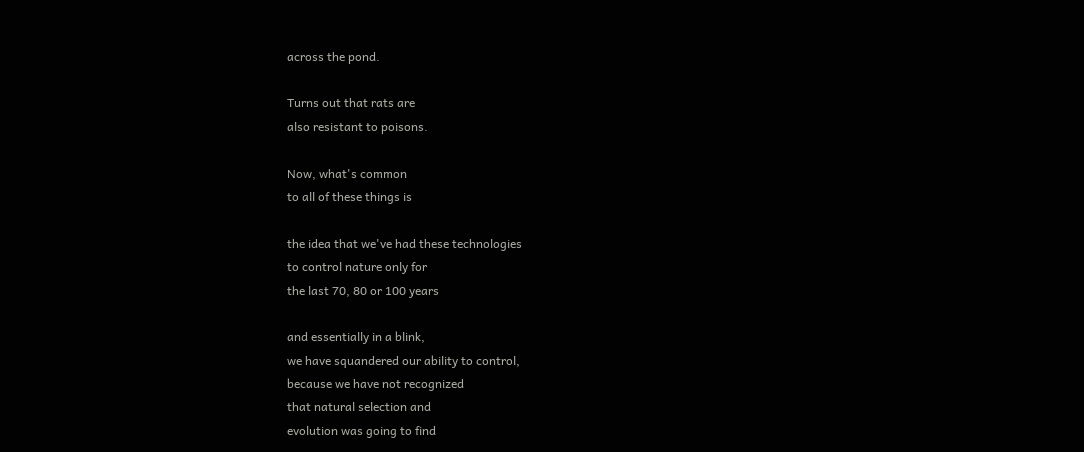across the pond.

Turns out that rats are
also resistant to poisons.

Now, what's common
to all of these things is

the idea that we've had these technologies
to control nature only for
the last 70, 80 or 100 years

and essentially in a blink,
we have squandered our ability to control,
because we have not recognized
that natural selection and
evolution was going to find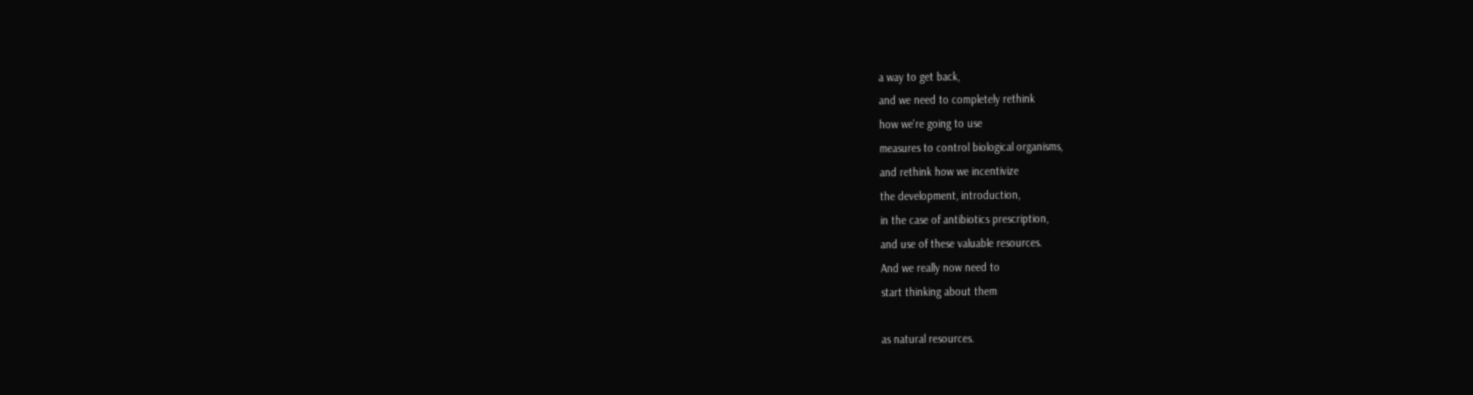a way to get back,
and we need to completely rethink
how we're going to use
measures to control biological organisms,
and rethink how we incentivize
the development, introduction,
in the case of antibiotics prescription,
and use of these valuable resources.
And we really now need to
start thinking about them

as natural resources.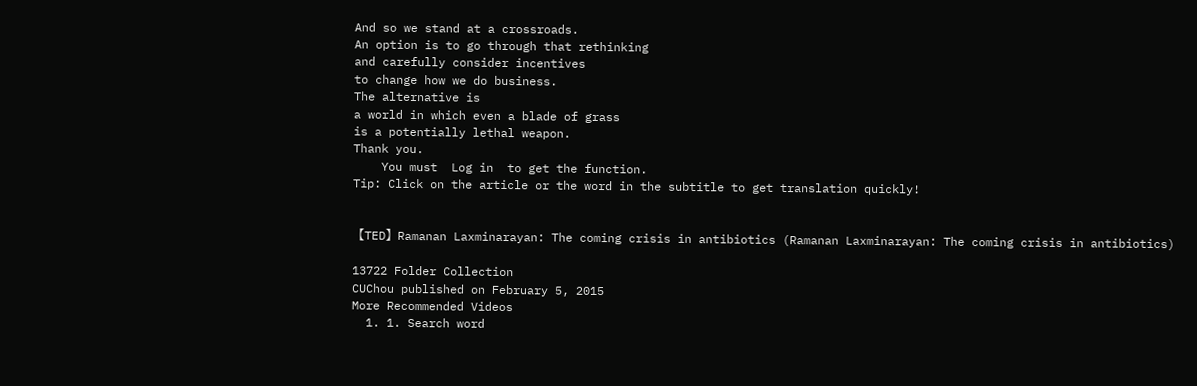And so we stand at a crossroads.
An option is to go through that rethinking
and carefully consider incentives
to change how we do business.
The alternative is
a world in which even a blade of grass
is a potentially lethal weapon.
Thank you.
    You must  Log in  to get the function.
Tip: Click on the article or the word in the subtitle to get translation quickly!


【TED】Ramanan Laxminarayan: The coming crisis in antibiotics (Ramanan Laxminarayan: The coming crisis in antibiotics)

13722 Folder Collection
CUChou published on February 5, 2015
More Recommended Videos
  1. 1. Search word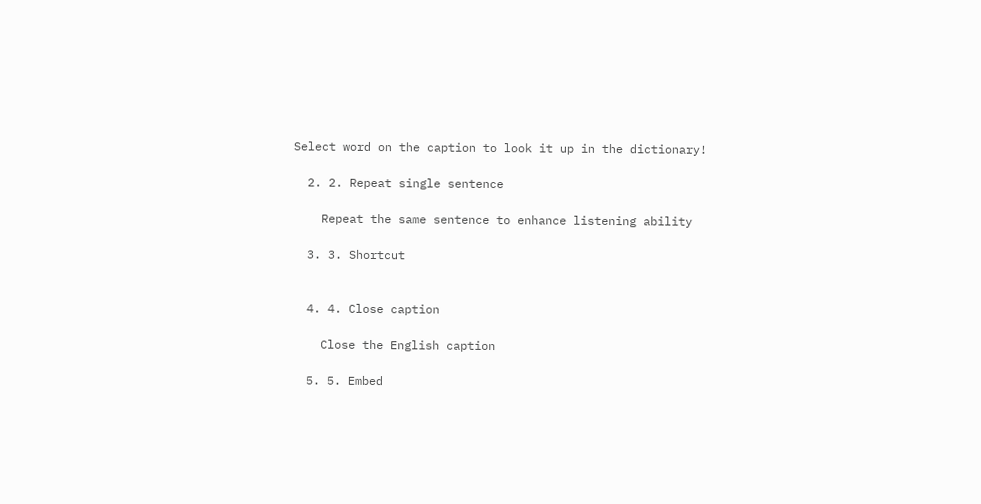Select word on the caption to look it up in the dictionary!

  2. 2. Repeat single sentence

    Repeat the same sentence to enhance listening ability

  3. 3. Shortcut


  4. 4. Close caption

    Close the English caption

  5. 5. Embed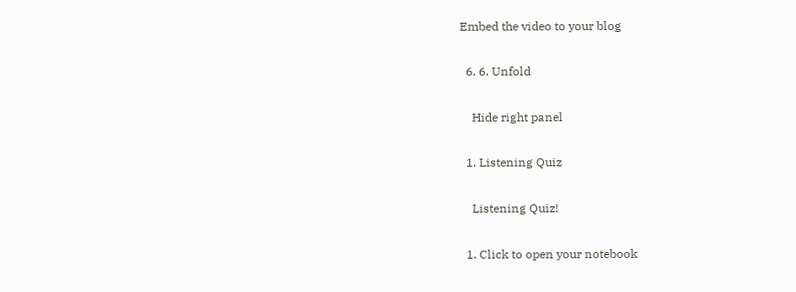Embed the video to your blog

  6. 6. Unfold

    Hide right panel

  1. Listening Quiz

    Listening Quiz!

  1. Click to open your notebook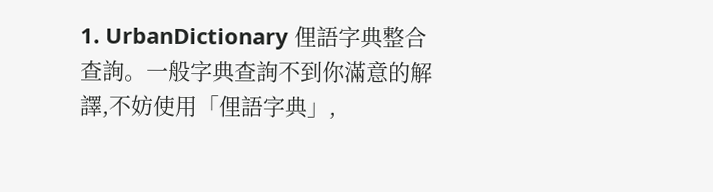1. UrbanDictionary 俚語字典整合查詢。一般字典查詢不到你滿意的解譯,不妨使用「俚語字典」,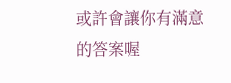或許會讓你有滿意的答案喔